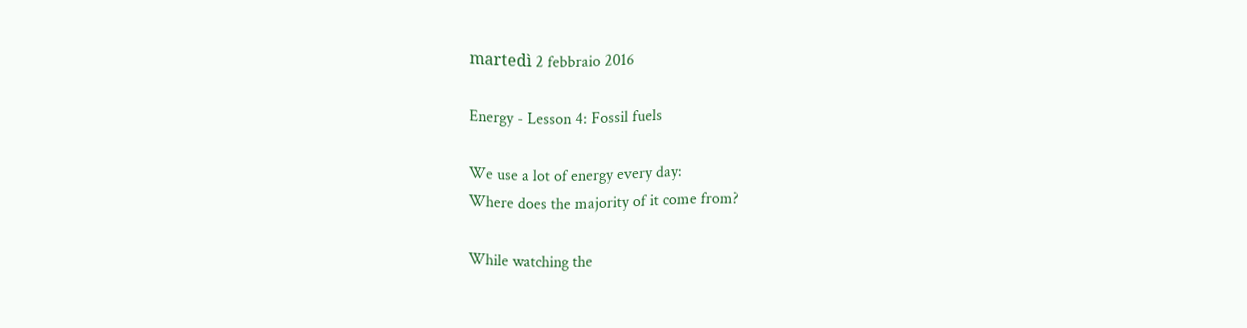martedì 2 febbraio 2016

Energy - Lesson 4: Fossil fuels

We use a lot of energy every day:
Where does the majority of it come from?

While watching the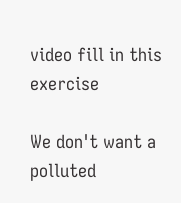video fill in this exercise

We don't want a polluted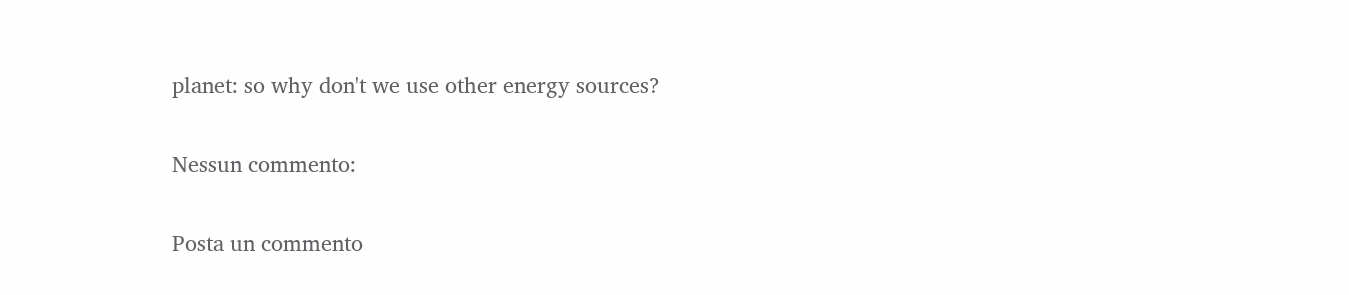planet: so why don't we use other energy sources?

Nessun commento:

Posta un commento